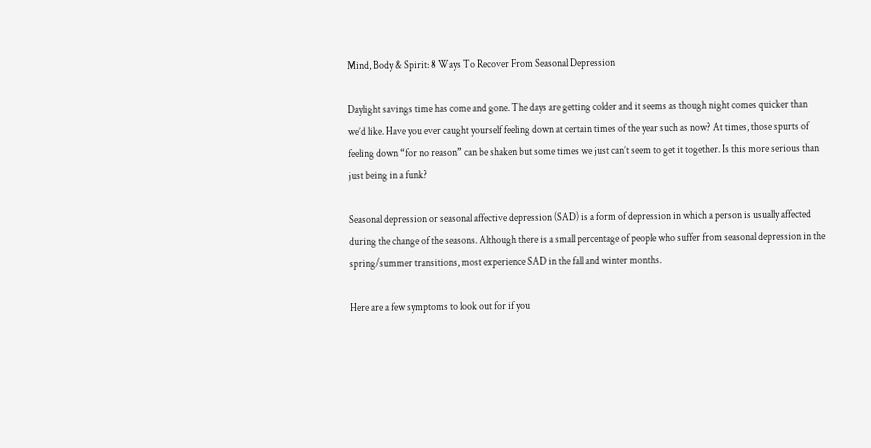Mind, Body & Spirit: 8 Ways To Recover From Seasonal Depression

Daylight savings time has come and gone. The days are getting colder and it seems as though night comes quicker than we’d like. Have you ever caught yourself feeling down at certain times of the year such as now? At times, those spurts of feeling down “for no reason” can be shaken but some times we just can’t seem to get it together. Is this more serious than just being in a funk?

Seasonal depression or seasonal affective depression (SAD) is a form of depression in which a person is usually affected during the change of the seasons. Although there is a small percentage of people who suffer from seasonal depression in the spring/summer transitions, most experience SAD in the fall and winter months.

Here are a few symptoms to look out for if you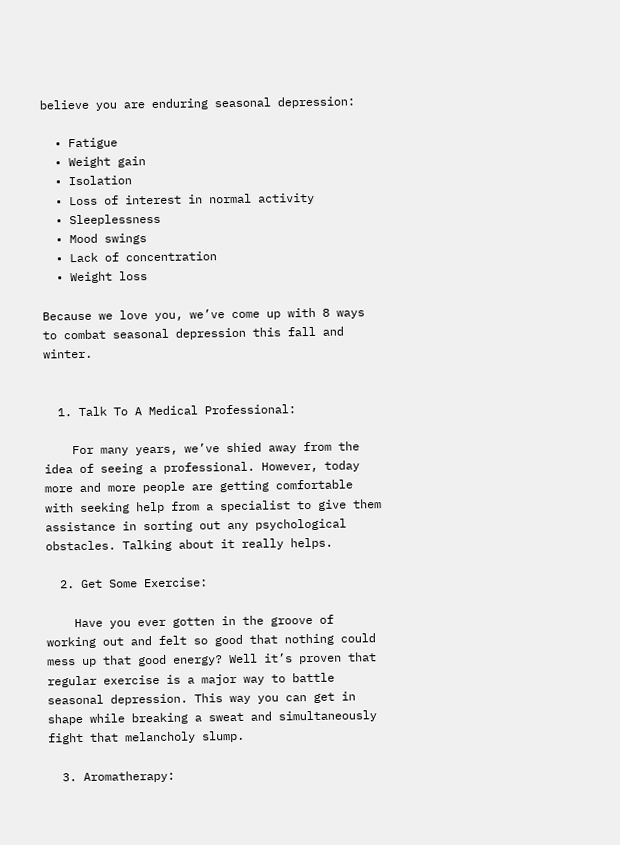believe you are enduring seasonal depression:

  • Fatigue
  • Weight gain
  • Isolation
  • Loss of interest in normal activity
  • Sleeplessness
  • Mood swings
  • Lack of concentration
  • Weight loss

Because we love you, we’ve come up with 8 ways to combat seasonal depression this fall and winter.


  1. Talk To A Medical Professional:

    For many years, we’ve shied away from the idea of seeing a professional. However, today more and more people are getting comfortable with seeking help from a specialist to give them assistance in sorting out any psychological obstacles. Talking about it really helps.

  2. Get Some Exercise:

    Have you ever gotten in the groove of working out and felt so good that nothing could mess up that good energy? Well it’s proven that regular exercise is a major way to battle seasonal depression. This way you can get in shape while breaking a sweat and simultaneously fight that melancholy slump.

  3. Aromatherapy: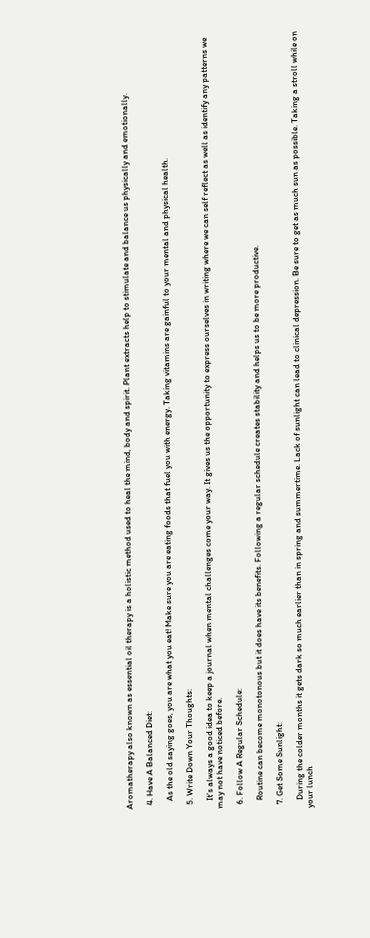Aromatherapy also known as essential oil therapy is a holistic method used to heal the mind, body and spirit. Plant extracts help to stimulate and balance us physically and emotionally.

  4. Have A Balanced Diet:

    As the old saying goes, you are what you eat! Make sure you are eating foods that fuel you with energy. Taking vitamins are gainful to your mental and physical health.

  5. Write Down Your Thoughts:

    It’s always a good idea to keep a journal when mental challenges come your way. It gives us the opportunity to express ourselves in writing where we can self reflect as well as identify any patterns we may not have noticed before.

  6. Follow A Regular Schedule:

    Routine can become monotonous but it does have its benefits. Following a regular schedule creates stability and helps us to be more productive.

  7. Get Some Sunlight:

    During the colder months it gets dark so much earlier than in spring and summertime. Lack of sunlight can lead to clinical depression. Be sure to get as much sun as possible. Taking a stroll while on your lunch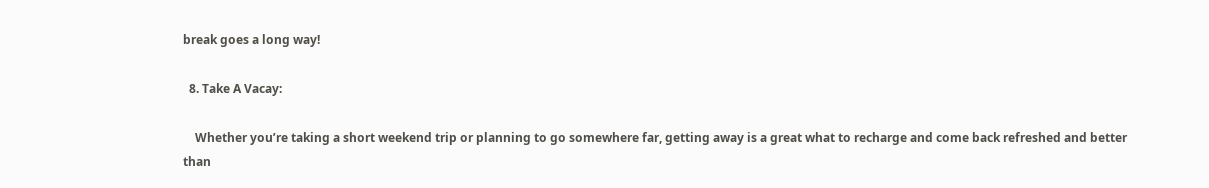break goes a long way!

  8. Take A Vacay:

    Whether you’re taking a short weekend trip or planning to go somewhere far, getting away is a great what to recharge and come back refreshed and better than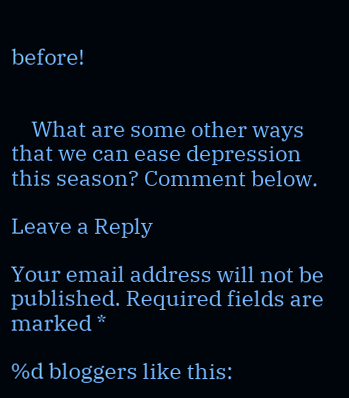before!


    What are some other ways that we can ease depression this season? Comment below.

Leave a Reply

Your email address will not be published. Required fields are marked *

%d bloggers like this: